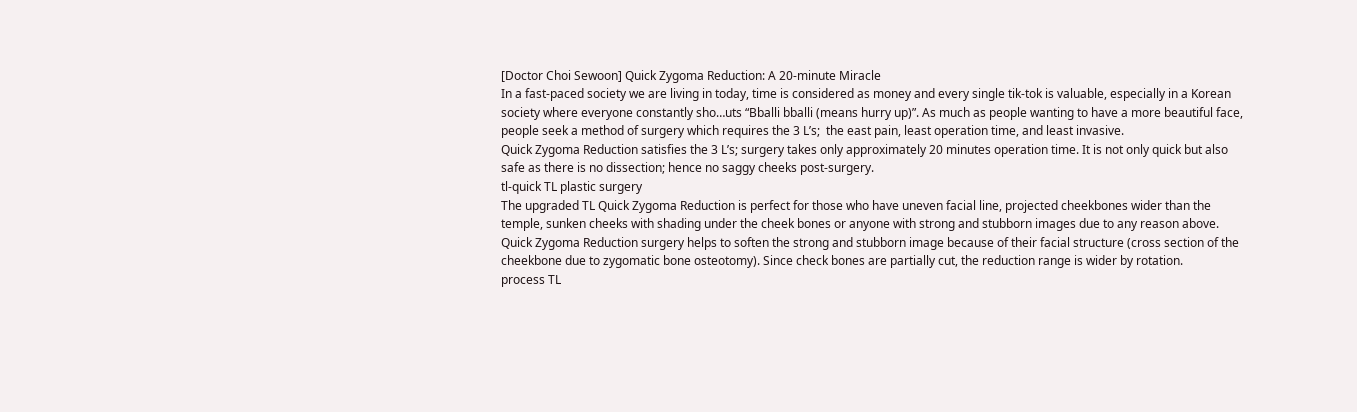[Doctor Choi Sewoon] Quick Zygoma Reduction: A 20-minute Miracle
In a fast-paced society we are living in today, time is considered as money and every single tik-tok is valuable, especially in a Korean society where everyone constantly sho…uts “Bballi bballi (means hurry up)”. As much as people wanting to have a more beautiful face, people seek a method of surgery which requires the 3 L’s;  the east pain, least operation time, and least invasive.
Quick Zygoma Reduction satisfies the 3 L’s; surgery takes only approximately 20 minutes operation time. It is not only quick but also safe as there is no dissection; hence no saggy cheeks post-surgery.
tl-quick TL plastic surgery
The upgraded TL Quick Zygoma Reduction is perfect for those who have uneven facial line, projected cheekbones wider than the temple, sunken cheeks with shading under the cheek bones or anyone with strong and stubborn images due to any reason above.
Quick Zygoma Reduction surgery helps to soften the strong and stubborn image because of their facial structure (cross section of the cheekbone due to zygomatic bone osteotomy). Since check bones are partially cut, the reduction range is wider by rotation.
process TL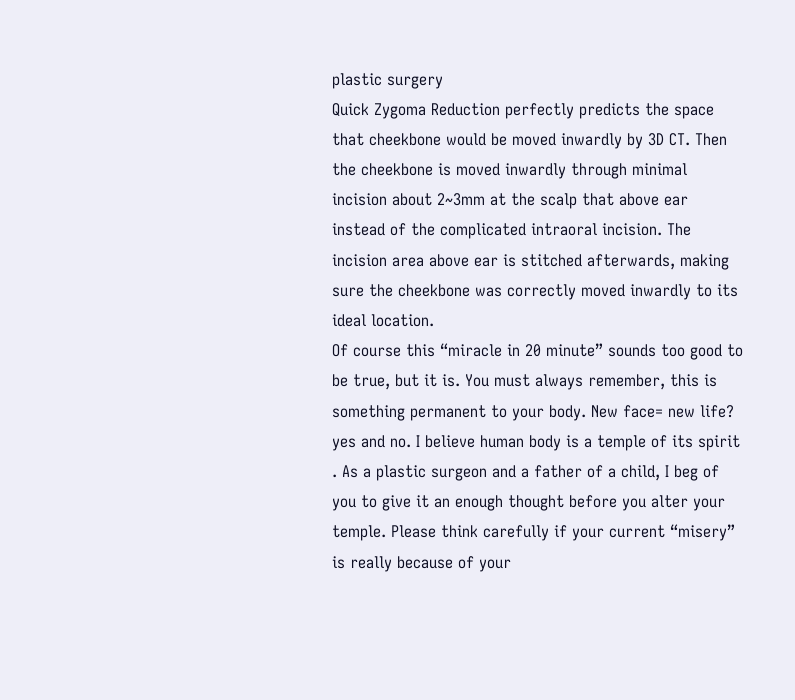plastic surgery
Quick Zygoma Reduction perfectly predicts the space that cheekbone would be moved inwardly by 3D CT. Then the cheekbone is moved inwardly through minimal incision about 2~3mm at the scalp that above ear instead of the complicated intraoral incision. The incision area above ear is stitched afterwards, making sure the cheekbone was correctly moved inwardly to its ideal location.
Of course this “miracle in 20 minute” sounds too good to be true, but it is. You must always remember, this is something permanent to your body. New face= new life? yes and no. I believe human body is a temple of its spirit . As a plastic surgeon and a father of a child, I beg of you to give it an enough thought before you alter your temple. Please think carefully if your current “misery” is really because of your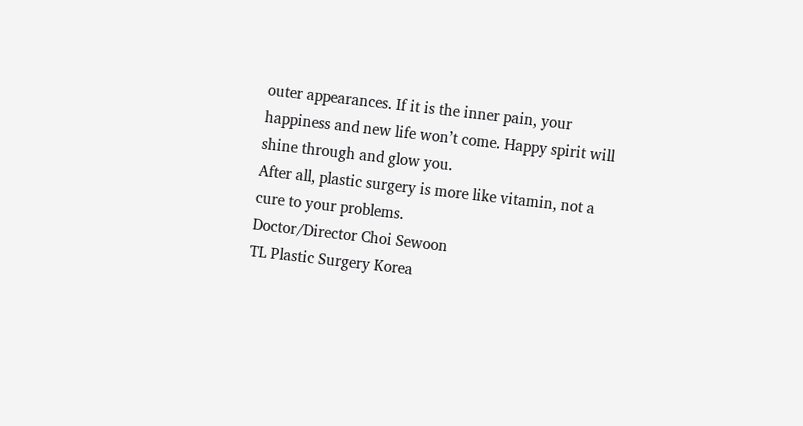outer appearances. If it is the inner pain, your happiness and new life won’t come. Happy spirit will shine through and glow you.
After all, plastic surgery is more like vitamin, not a cure to your problems.
Doctor/Director Choi Sewoon
TL Plastic Surgery Korea